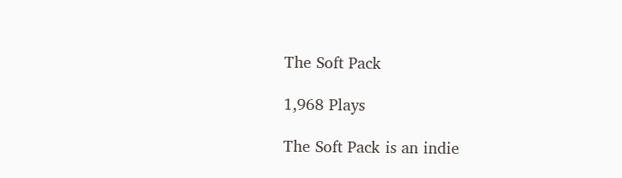The Soft Pack

1,968 Plays

The Soft Pack is an indie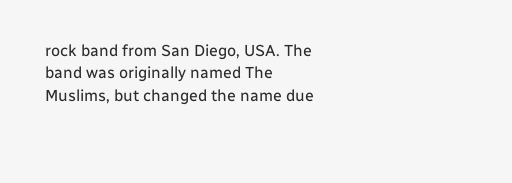rock band from San Diego, USA. The band was originally named The Muslims, but changed the name due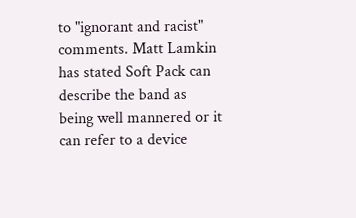to "ignorant and racist" comments. Matt Lamkin has stated Soft Pack can describe the band as being well mannered or it can refer to a device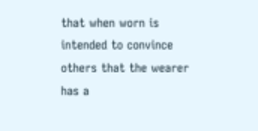that when worn is intended to convince others that the wearer has a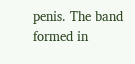penis. The band formed in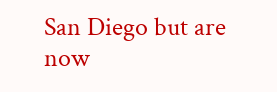San Diego but are now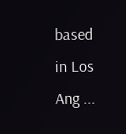based in Los Ang ...